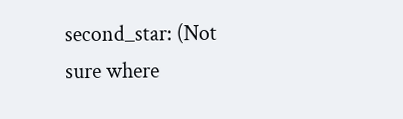second_star: (Not sure where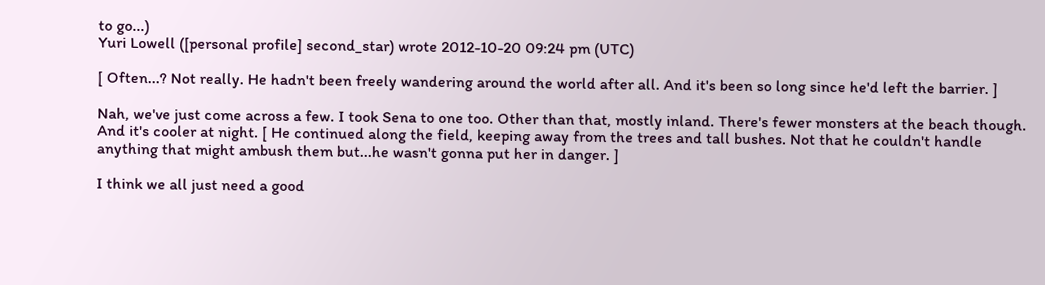to go...)
Yuri Lowell ([personal profile] second_star) wrote 2012-10-20 09:24 pm (UTC)

[ Often...? Not really. He hadn't been freely wandering around the world after all. And it's been so long since he'd left the barrier. ]

Nah, we've just come across a few. I took Sena to one too. Other than that, mostly inland. There's fewer monsters at the beach though. And it's cooler at night. [ He continued along the field, keeping away from the trees and tall bushes. Not that he couldn't handle anything that might ambush them but...he wasn't gonna put her in danger. ]

I think we all just need a good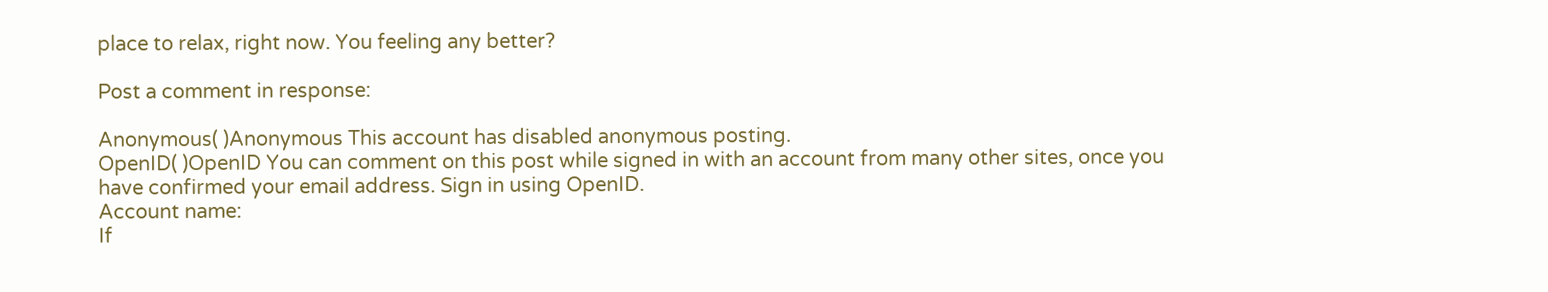place to relax, right now. You feeling any better?

Post a comment in response:

Anonymous( )Anonymous This account has disabled anonymous posting.
OpenID( )OpenID You can comment on this post while signed in with an account from many other sites, once you have confirmed your email address. Sign in using OpenID.
Account name:
If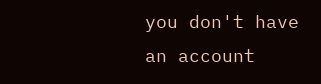you don't have an account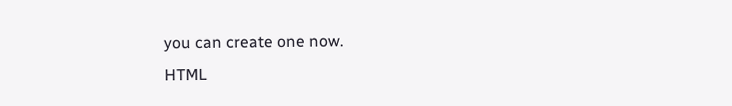you can create one now.
HTML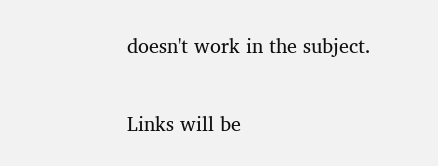doesn't work in the subject.


Links will be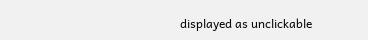displayed as unclickable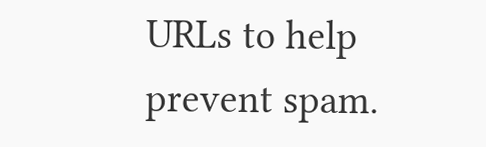URLs to help prevent spam.